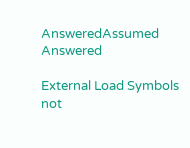AnsweredAssumed Answered

External Load Symbols not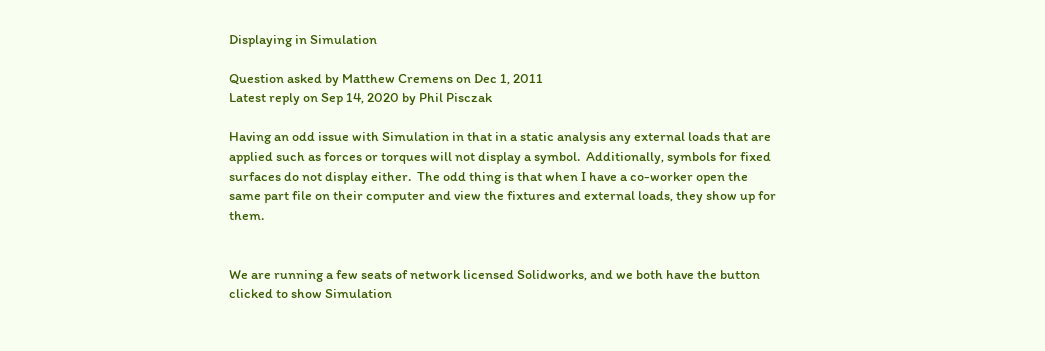Displaying in Simulation

Question asked by Matthew Cremens on Dec 1, 2011
Latest reply on Sep 14, 2020 by Phil Pisczak

Having an odd issue with Simulation in that in a static analysis any external loads that are applied such as forces or torques will not display a symbol.  Additionally, symbols for fixed surfaces do not display either.  The odd thing is that when I have a co-worker open the same part file on their computer and view the fixtures and external loads, they show up for them.


We are running a few seats of network licensed Solidworks, and we both have the button clicked to show Simulation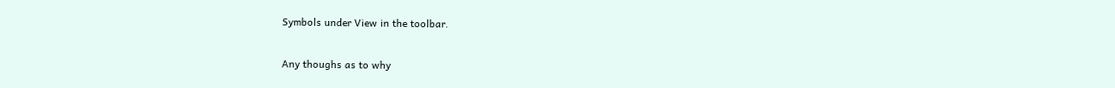Symbols under View in the toolbar.


Any thoughs as to why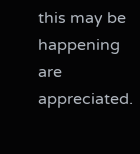this may be happening are appreciated.